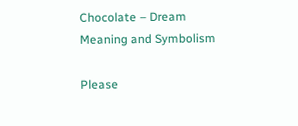Chocolate – Dream Meaning and Symbolism

Please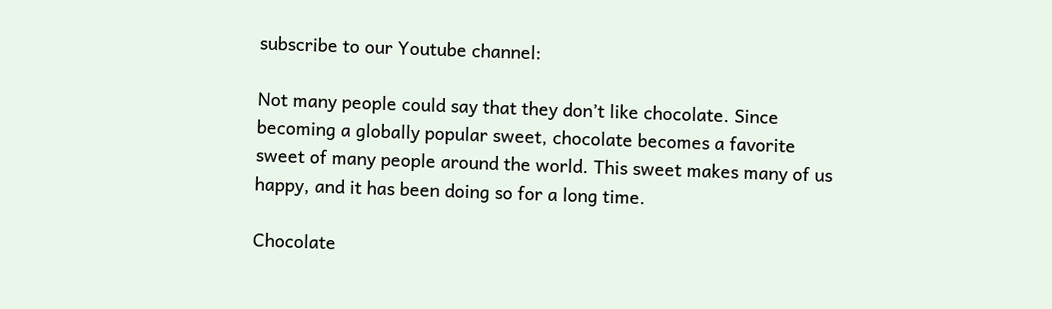subscribe to our Youtube channel:

Not many people could say that they don’t like chocolate. Since becoming a globally popular sweet, chocolate becomes a favorite sweet of many people around the world. This sweet makes many of us happy, and it has been doing so for a long time.

Chocolate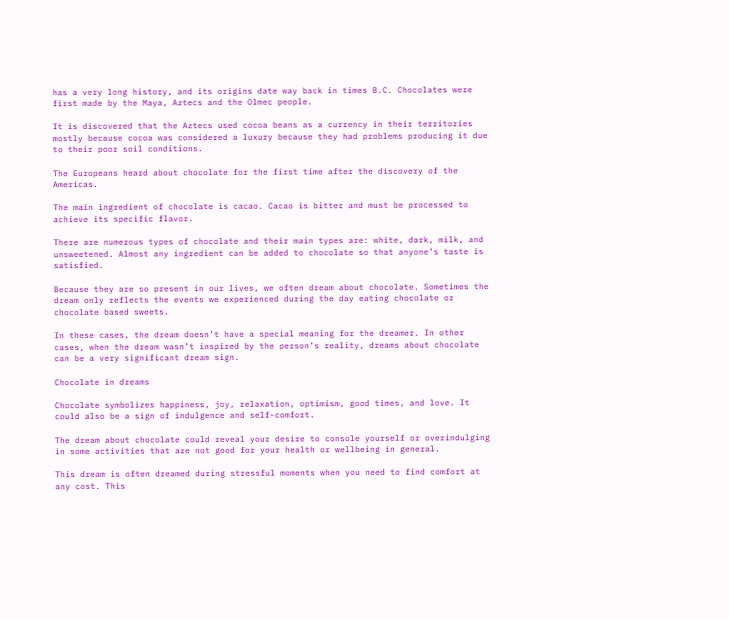has a very long history, and its origins date way back in times B.C. Chocolates were first made by the Maya, Aztecs and the Olmec people.

It is discovered that the Aztecs used cocoa beans as a currency in their territories mostly because cocoa was considered a luxury because they had problems producing it due to their poor soil conditions.

The Europeans heard about chocolate for the first time after the discovery of the Americas.

The main ingredient of chocolate is cacao. Cacao is bitter and must be processed to achieve its specific flavor.

There are numerous types of chocolate and their main types are: white, dark, milk, and unsweetened. Almost any ingredient can be added to chocolate so that anyone’s taste is satisfied.

Because they are so present in our lives, we often dream about chocolate. Sometimes the dream only reflects the events we experienced during the day eating chocolate or chocolate based sweets.

In these cases, the dream doesn’t have a special meaning for the dreamer. In other cases, when the dream wasn’t inspired by the person’s reality, dreams about chocolate can be a very significant dream sign.

Chocolate in dreams

Chocolate symbolizes happiness, joy, relaxation, optimism, good times, and love. It could also be a sign of indulgence and self-comfort.

The dream about chocolate could reveal your desire to console yourself or overindulging in some activities that are not good for your health or wellbeing in general.

This dream is often dreamed during stressful moments when you need to find comfort at any cost. This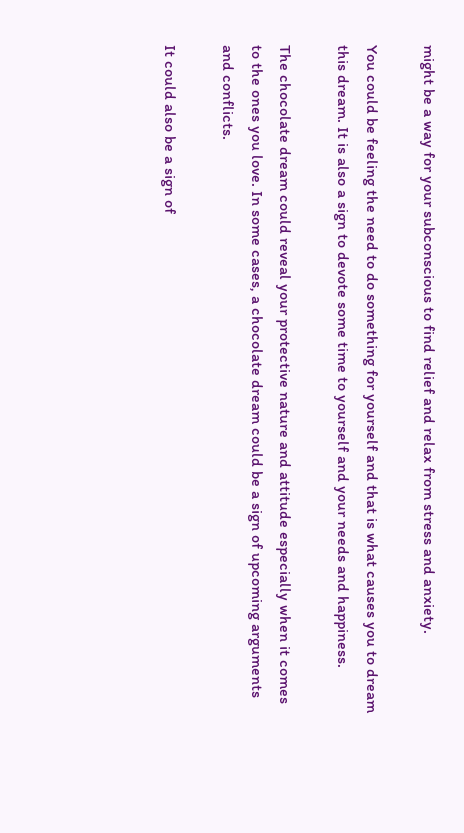might be a way for your subconscious to find relief and relax from stress and anxiety.

You could be feeling the need to do something for yourself and that is what causes you to dream this dream. It is also a sign to devote some time to yourself and your needs and happiness.

The chocolate dream could reveal your protective nature and attitude especially when it comes to the ones you love. In some cases, a chocolate dream could be a sign of upcoming arguments and conflicts.

It could also be a sign of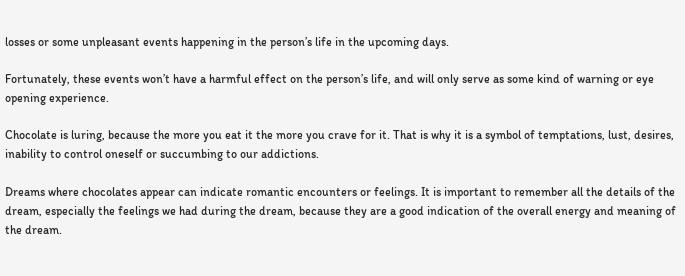losses or some unpleasant events happening in the person’s life in the upcoming days.

Fortunately, these events won’t have a harmful effect on the person’s life, and will only serve as some kind of warning or eye opening experience.

Chocolate is luring, because the more you eat it the more you crave for it. That is why it is a symbol of temptations, lust, desires, inability to control oneself or succumbing to our addictions.

Dreams where chocolates appear can indicate romantic encounters or feelings. It is important to remember all the details of the dream, especially the feelings we had during the dream, because they are a good indication of the overall energy and meaning of the dream.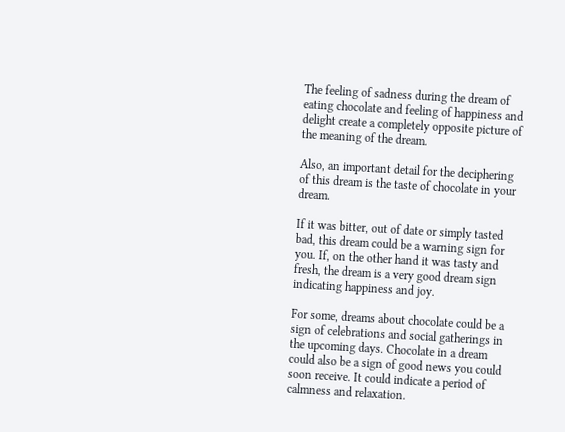The feeling of sadness during the dream of eating chocolate and feeling of happiness and delight create a completely opposite picture of the meaning of the dream.

Also, an important detail for the deciphering of this dream is the taste of chocolate in your dream.

If it was bitter, out of date or simply tasted bad, this dream could be a warning sign for you. If, on the other hand it was tasty and fresh, the dream is a very good dream sign indicating happiness and joy.

For some, dreams about chocolate could be a sign of celebrations and social gatherings in the upcoming days. Chocolate in a dream could also be a sign of good news you could soon receive. It could indicate a period of calmness and relaxation.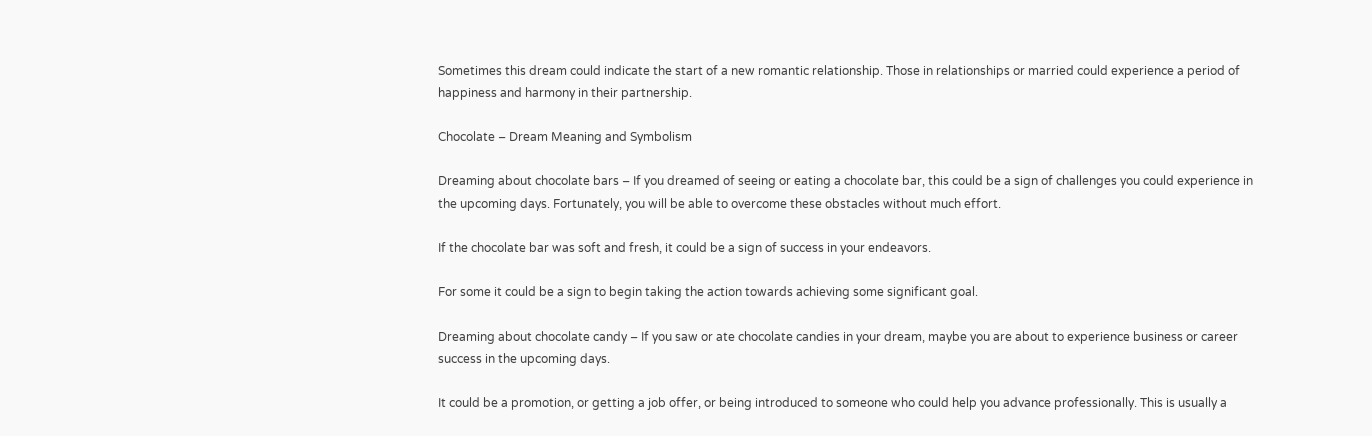Sometimes this dream could indicate the start of a new romantic relationship. Those in relationships or married could experience a period of happiness and harmony in their partnership.

Chocolate – Dream Meaning and Symbolism

Dreaming about chocolate bars – If you dreamed of seeing or eating a chocolate bar, this could be a sign of challenges you could experience in the upcoming days. Fortunately, you will be able to overcome these obstacles without much effort.

If the chocolate bar was soft and fresh, it could be a sign of success in your endeavors.

For some it could be a sign to begin taking the action towards achieving some significant goal.

Dreaming about chocolate candy – If you saw or ate chocolate candies in your dream, maybe you are about to experience business or career success in the upcoming days.

It could be a promotion, or getting a job offer, or being introduced to someone who could help you advance professionally. This is usually a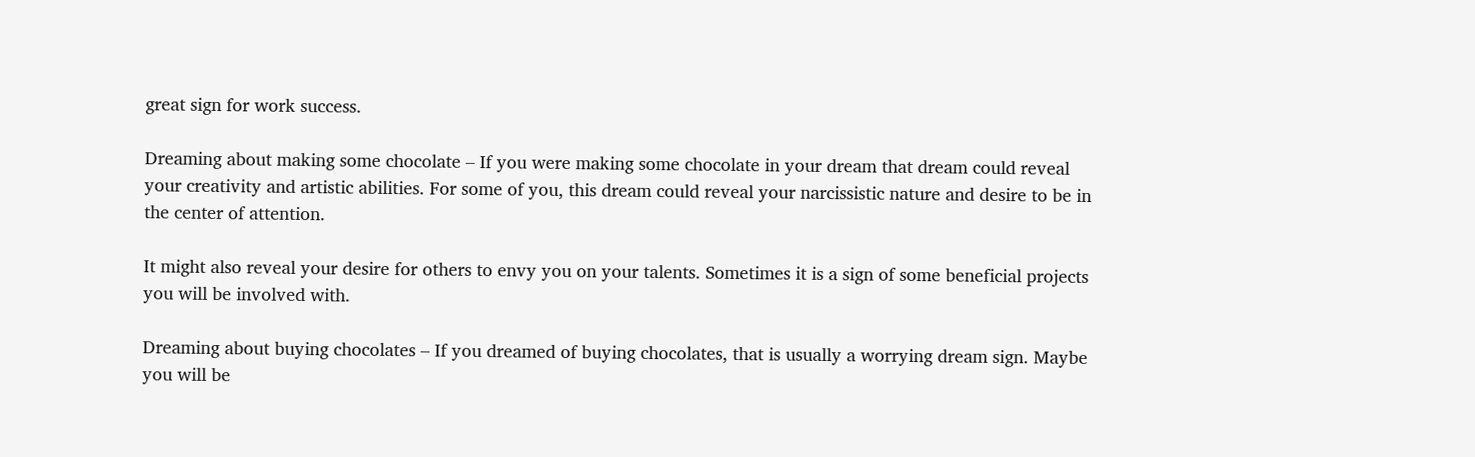great sign for work success.

Dreaming about making some chocolate – If you were making some chocolate in your dream that dream could reveal your creativity and artistic abilities. For some of you, this dream could reveal your narcissistic nature and desire to be in the center of attention.

It might also reveal your desire for others to envy you on your talents. Sometimes it is a sign of some beneficial projects you will be involved with.

Dreaming about buying chocolates – If you dreamed of buying chocolates, that is usually a worrying dream sign. Maybe you will be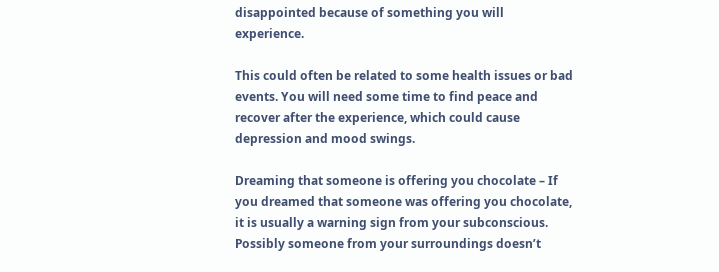disappointed because of something you will experience.

This could often be related to some health issues or bad events. You will need some time to find peace and recover after the experience, which could cause depression and mood swings.

Dreaming that someone is offering you chocolate – If you dreamed that someone was offering you chocolate, it is usually a warning sign from your subconscious. Possibly someone from your surroundings doesn’t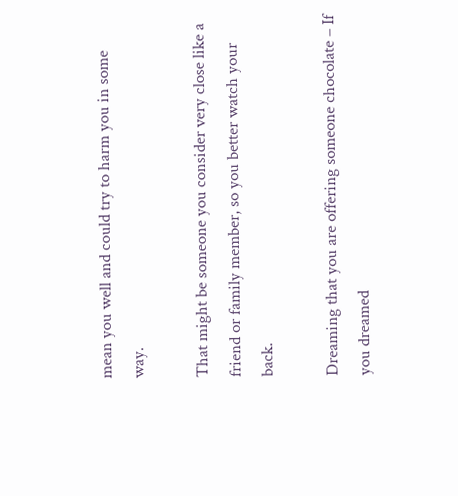mean you well and could try to harm you in some way.

That might be someone you consider very close like a friend or family member, so you better watch your back.

Dreaming that you are offering someone chocolate – If you dreamed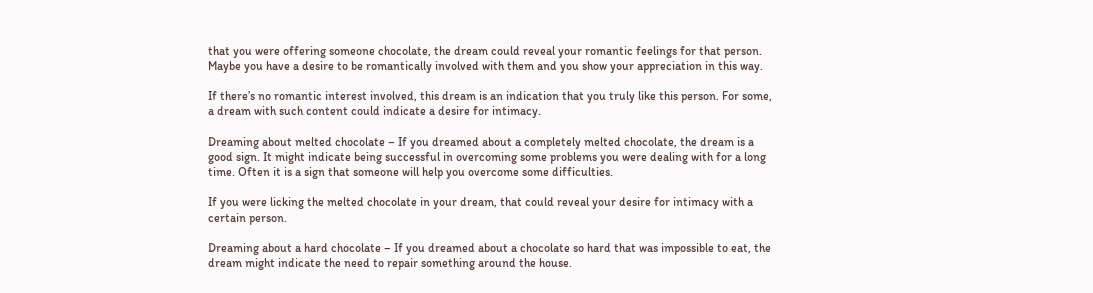that you were offering someone chocolate, the dream could reveal your romantic feelings for that person. Maybe you have a desire to be romantically involved with them and you show your appreciation in this way.

If there’s no romantic interest involved, this dream is an indication that you truly like this person. For some, a dream with such content could indicate a desire for intimacy.

Dreaming about melted chocolate – If you dreamed about a completely melted chocolate, the dream is a good sign. It might indicate being successful in overcoming some problems you were dealing with for a long time. Often it is a sign that someone will help you overcome some difficulties.

If you were licking the melted chocolate in your dream, that could reveal your desire for intimacy with a certain person.

Dreaming about a hard chocolate – If you dreamed about a chocolate so hard that was impossible to eat, the dream might indicate the need to repair something around the house.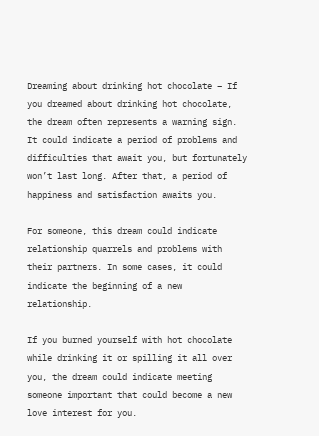Dreaming about drinking hot chocolate – If you dreamed about drinking hot chocolate, the dream often represents a warning sign. It could indicate a period of problems and difficulties that await you, but fortunately won’t last long. After that, a period of happiness and satisfaction awaits you.

For someone, this dream could indicate relationship quarrels and problems with their partners. In some cases, it could indicate the beginning of a new relationship.

If you burned yourself with hot chocolate while drinking it or spilling it all over you, the dream could indicate meeting someone important that could become a new love interest for you.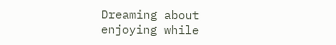Dreaming about enjoying while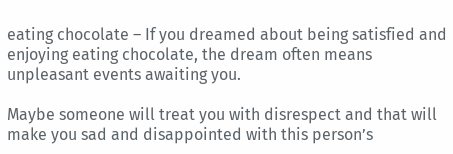eating chocolate – If you dreamed about being satisfied and enjoying eating chocolate, the dream often means unpleasant events awaiting you.

Maybe someone will treat you with disrespect and that will make you sad and disappointed with this person’s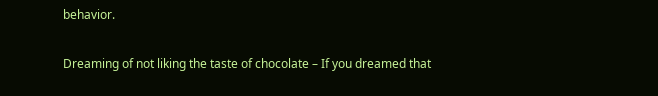behavior.

Dreaming of not liking the taste of chocolate – If you dreamed that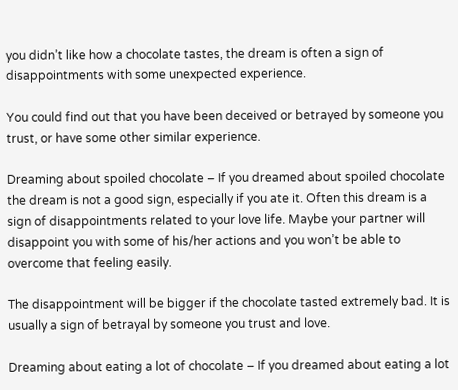you didn’t like how a chocolate tastes, the dream is often a sign of disappointments with some unexpected experience.

You could find out that you have been deceived or betrayed by someone you trust, or have some other similar experience.

Dreaming about spoiled chocolate – If you dreamed about spoiled chocolate the dream is not a good sign, especially if you ate it. Often this dream is a sign of disappointments related to your love life. Maybe your partner will disappoint you with some of his/her actions and you won’t be able to overcome that feeling easily.

The disappointment will be bigger if the chocolate tasted extremely bad. It is usually a sign of betrayal by someone you trust and love.

Dreaming about eating a lot of chocolate – If you dreamed about eating a lot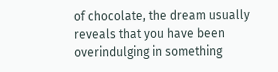of chocolate, the dream usually reveals that you have been overindulging in something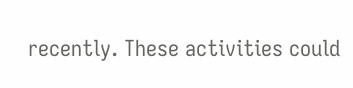recently. These activities could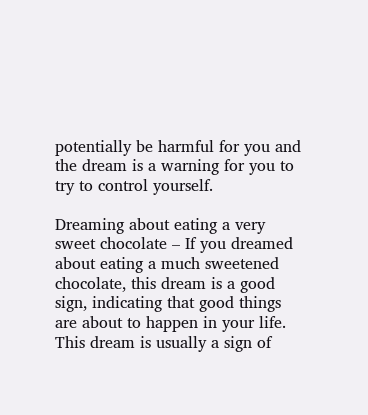potentially be harmful for you and the dream is a warning for you to try to control yourself.

Dreaming about eating a very sweet chocolate – If you dreamed about eating a much sweetened chocolate, this dream is a good sign, indicating that good things are about to happen in your life. This dream is usually a sign of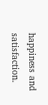happiness and satisfaction.